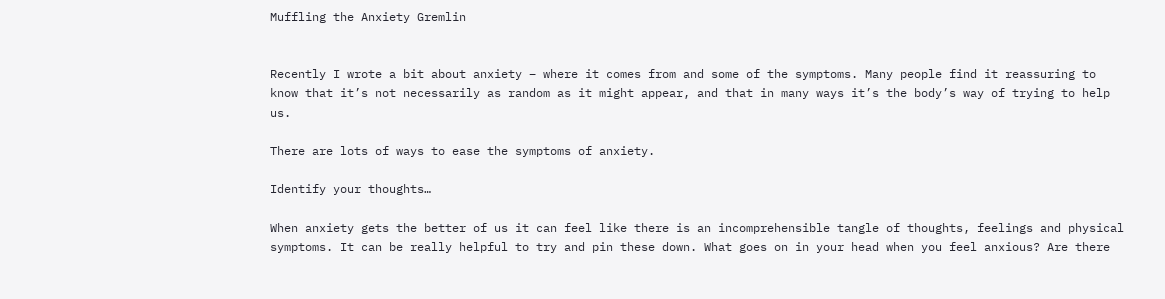Muffling the Anxiety Gremlin


Recently I wrote a bit about anxiety – where it comes from and some of the symptoms. Many people find it reassuring to know that it’s not necessarily as random as it might appear, and that in many ways it’s the body’s way of trying to help us.

There are lots of ways to ease the symptoms of anxiety.

Identify your thoughts…

When anxiety gets the better of us it can feel like there is an incomprehensible tangle of thoughts, feelings and physical symptoms. It can be really helpful to try and pin these down. What goes on in your head when you feel anxious? Are there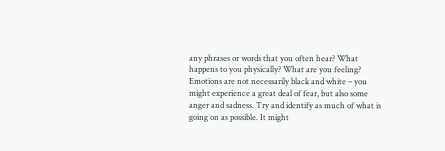any phrases or words that you often hear? What happens to you physically? What are you feeling? Emotions are not necessarily black and white – you might experience a great deal of fear, but also some anger and sadness. Try and identify as much of what is going on as possible. It might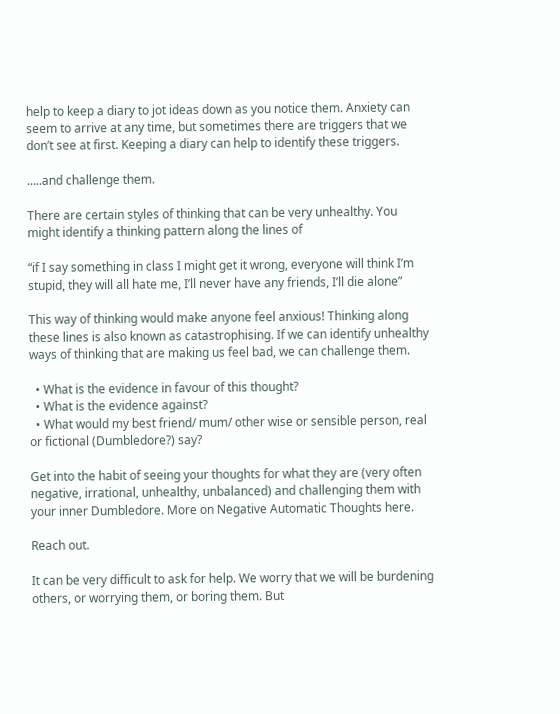help to keep a diary to jot ideas down as you notice them. Anxiety can seem to arrive at any time, but sometimes there are triggers that we don’t see at first. Keeping a diary can help to identify these triggers.

…..and challenge them.

There are certain styles of thinking that can be very unhealthy. You might identify a thinking pattern along the lines of

“if I say something in class I might get it wrong, everyone will think I’m stupid, they will all hate me, I’ll never have any friends, I’ll die alone”

This way of thinking would make anyone feel anxious! Thinking along these lines is also known as catastrophising. If we can identify unhealthy ways of thinking that are making us feel bad, we can challenge them.

  • What is the evidence in favour of this thought?
  • What is the evidence against?
  • What would my best friend/ mum/ other wise or sensible person, real or fictional (Dumbledore?) say?

Get into the habit of seeing your thoughts for what they are (very often negative, irrational, unhealthy, unbalanced) and challenging them with your inner Dumbledore. More on Negative Automatic Thoughts here.

Reach out.

It can be very difficult to ask for help. We worry that we will be burdening others, or worrying them, or boring them. But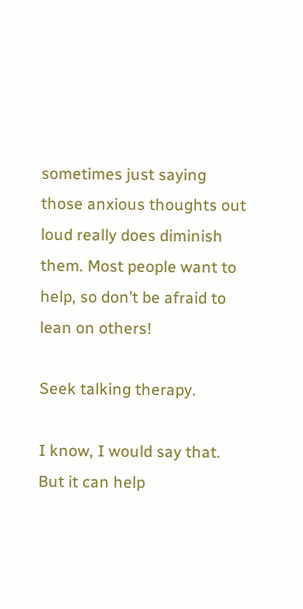sometimes just saying those anxious thoughts out loud really does diminish them. Most people want to help, so don’t be afraid to lean on others!

Seek talking therapy.

I know, I would say that. But it can help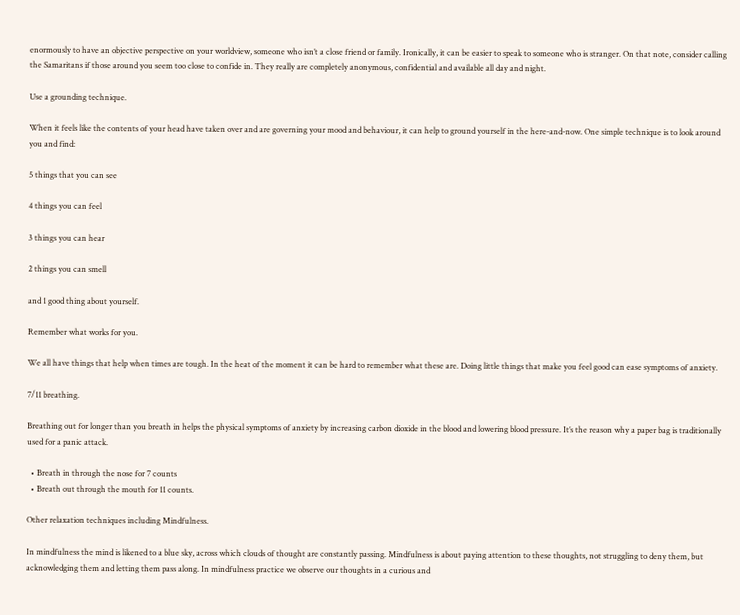enormously to have an objective perspective on your worldview, someone who isn’t a close friend or family. Ironically, it can be easier to speak to someone who is stranger. On that note, consider calling the Samaritans if those around you seem too close to confide in. They really are completely anonymous, confidential and available all day and night.

Use a grounding technique.

When it feels like the contents of your head have taken over and are governing your mood and behaviour, it can help to ground yourself in the here-and-now. One simple technique is to look around you and find:

5 things that you can see

4 things you can feel

3 things you can hear

2 things you can smell

and 1 good thing about yourself.

Remember what works for you.

We all have things that help when times are tough. In the heat of the moment it can be hard to remember what these are. Doing little things that make you feel good can ease symptoms of anxiety.

7/11 breathing.

Breathing out for longer than you breath in helps the physical symptoms of anxiety by increasing carbon dioxide in the blood and lowering blood pressure. It’s the reason why a paper bag is traditionally used for a panic attack.

  • Breath in through the nose for 7 counts
  • Breath out through the mouth for 11 counts.

Other relaxation techniques including Mindfulness.

In mindfulness the mind is likened to a blue sky, across which clouds of thought are constantly passing. Mindfulness is about paying attention to these thoughts, not struggling to deny them, but acknowledging them and letting them pass along. In mindfulness practice we observe our thoughts in a curious and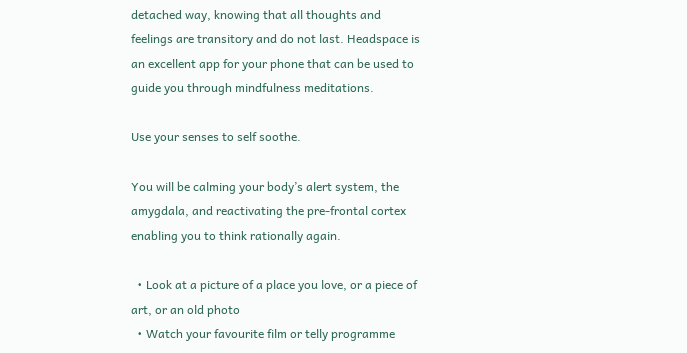detached way, knowing that all thoughts and feelings are transitory and do not last. Headspace is an excellent app for your phone that can be used to guide you through mindfulness meditations.

Use your senses to self soothe.

You will be calming your body’s alert system, the amygdala, and reactivating the pre-frontal cortex enabling you to think rationally again.

  • Look at a picture of a place you love, or a piece of art, or an old photo
  • Watch your favourite film or telly programme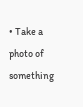• Take a photo of something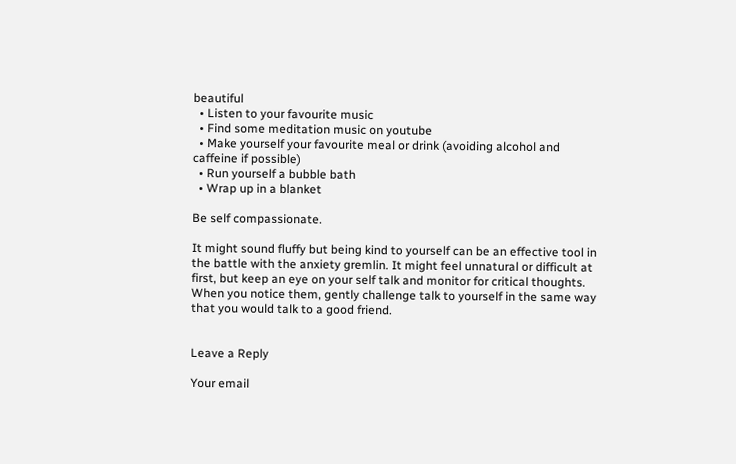beautiful
  • Listen to your favourite music
  • Find some meditation music on youtube
  • Make yourself your favourite meal or drink (avoiding alcohol and caffeine if possible)
  • Run yourself a bubble bath
  • Wrap up in a blanket

Be self compassionate.

It might sound fluffy but being kind to yourself can be an effective tool in the battle with the anxiety gremlin. It might feel unnatural or difficult at first, but keep an eye on your self talk and monitor for critical thoughts. When you notice them, gently challenge talk to yourself in the same way that you would talk to a good friend.


Leave a Reply

Your email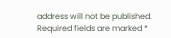address will not be published. Required fields are marked *